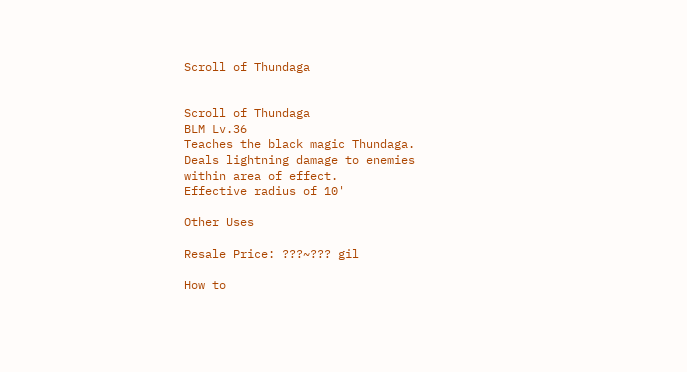Scroll of Thundaga


Scroll of Thundaga
BLM Lv.36
Teaches the black magic Thundaga.
Deals lightning damage to enemies
within area of effect.
Effective radius of 10'

Other Uses

Resale Price: ???~??? gil

How to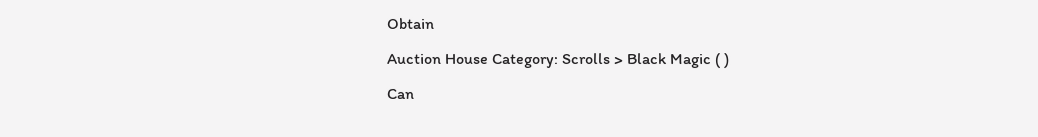Obtain

Auction House Category: Scrolls > Black Magic ( )

Can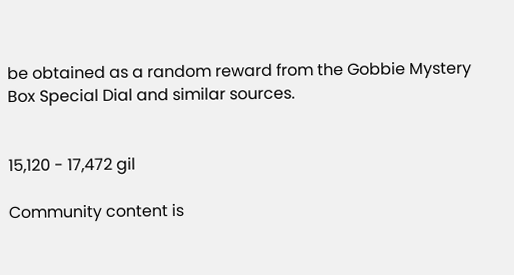be obtained as a random reward from the Gobbie Mystery Box Special Dial and similar sources.


15,120 - 17,472 gil

Community content is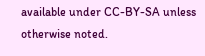available under CC-BY-SA unless otherwise noted.